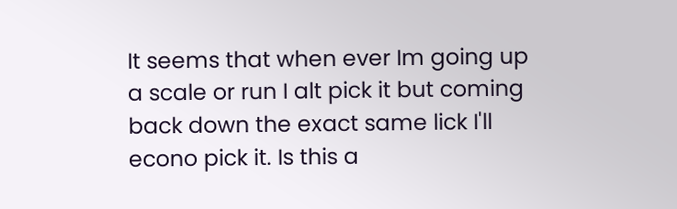It seems that when ever Im going up a scale or run I alt pick it but coming back down the exact same lick I'll econo pick it. Is this a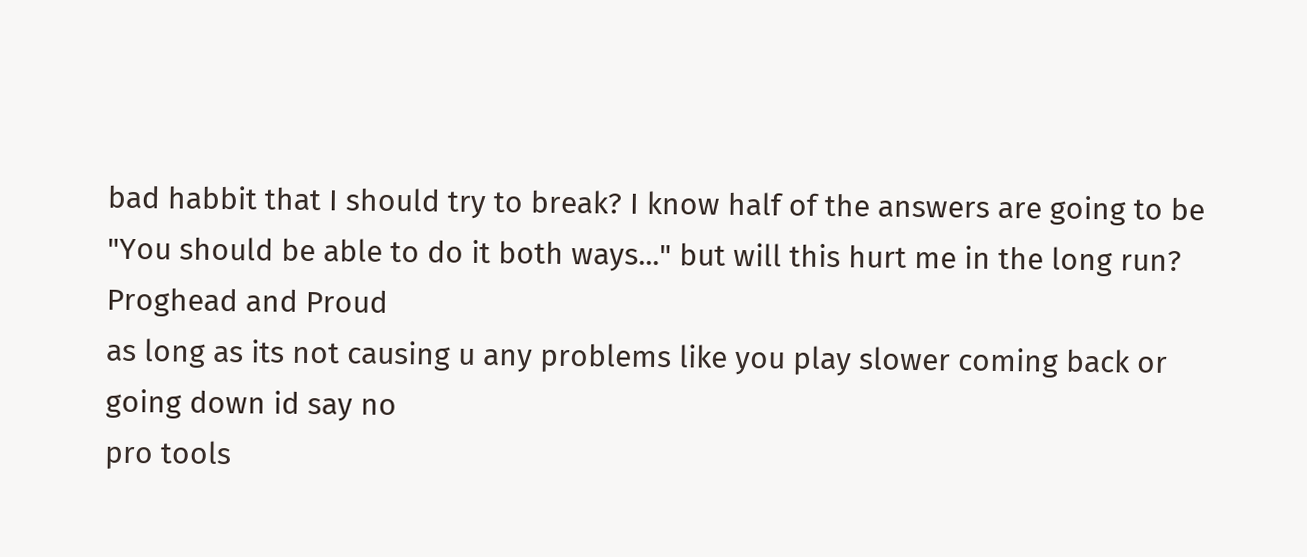bad habbit that I should try to break? I know half of the answers are going to be "You should be able to do it both ways..." but will this hurt me in the long run?
Proghead and Proud
as long as its not causing u any problems like you play slower coming back or going down id say no
pro tools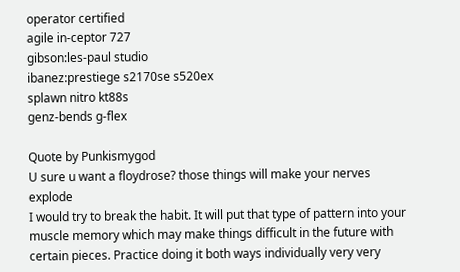operator certified
agile in-ceptor 727
gibson:les-paul studio
ibanez:prestiege s2170se s520ex
splawn nitro kt88s
genz-bends g-flex

Quote by Punkismygod
U sure u want a floydrose? those things will make your nerves explode
I would try to break the habit. It will put that type of pattern into your muscle memory which may make things difficult in the future with certain pieces. Practice doing it both ways individually very very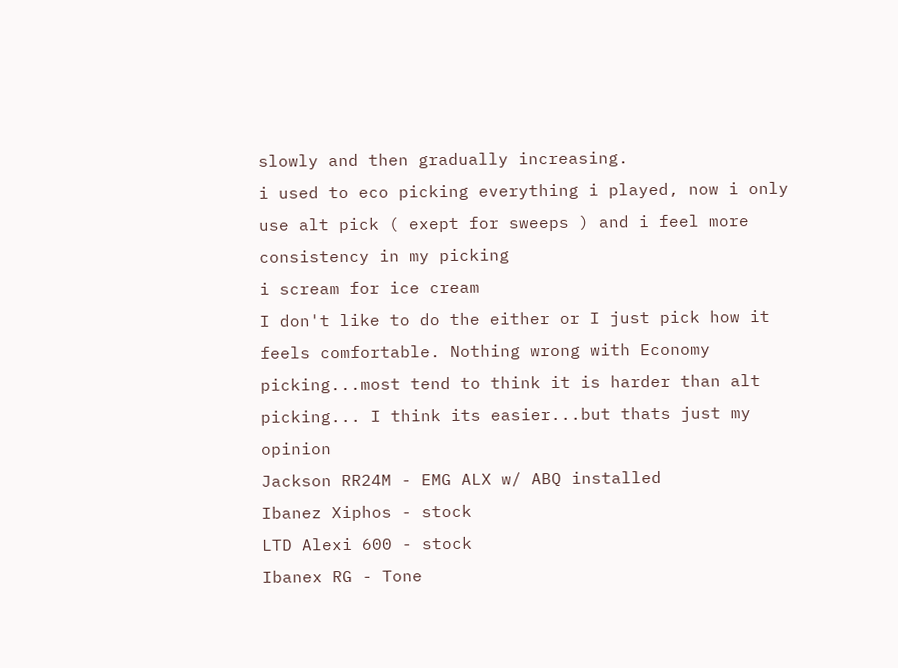slowly and then gradually increasing.
i used to eco picking everything i played, now i only use alt pick ( exept for sweeps ) and i feel more consistency in my picking
i scream for ice cream
I don't like to do the either or I just pick how it feels comfortable. Nothing wrong with Economy picking...most tend to think it is harder than alt picking... I think its easier...but thats just my opinion
Jackson RR24M - EMG ALX w/ ABQ installed
Ibanez Xiphos - stock
LTD Alexi 600 - stock
Ibanex RG - Tone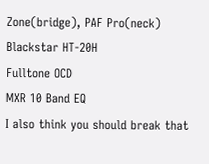Zone(bridge), PAF Pro(neck)
Blackstar HT-20H
Fulltone OCD
MXR 10 Band EQ
I also think you should break that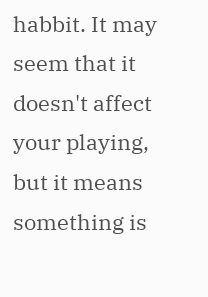habbit. It may seem that it doesn't affect your playing, but it means something is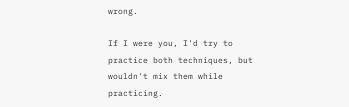wrong.

If I were you, I'd try to practice both techniques, but wouldn't mix them while practicing.